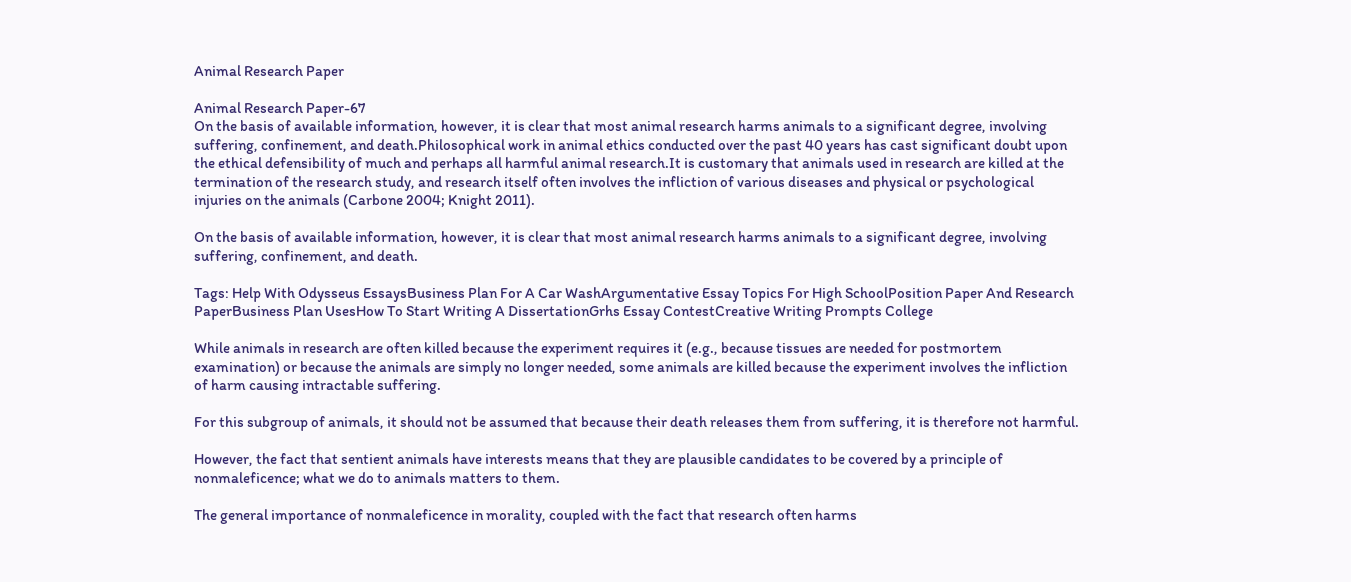Animal Research Paper

Animal Research Paper-67
On the basis of available information, however, it is clear that most animal research harms animals to a significant degree, involving suffering, confinement, and death.Philosophical work in animal ethics conducted over the past 40 years has cast significant doubt upon the ethical defensibility of much and perhaps all harmful animal research.It is customary that animals used in research are killed at the termination of the research study, and research itself often involves the infliction of various diseases and physical or psychological injuries on the animals (Carbone 2004; Knight 2011).

On the basis of available information, however, it is clear that most animal research harms animals to a significant degree, involving suffering, confinement, and death.

Tags: Help With Odysseus EssaysBusiness Plan For A Car WashArgumentative Essay Topics For High SchoolPosition Paper And Research PaperBusiness Plan UsesHow To Start Writing A DissertationGrhs Essay ContestCreative Writing Prompts College

While animals in research are often killed because the experiment requires it (e.g., because tissues are needed for postmortem examination) or because the animals are simply no longer needed, some animals are killed because the experiment involves the infliction of harm causing intractable suffering.

For this subgroup of animals, it should not be assumed that because their death releases them from suffering, it is therefore not harmful.

However, the fact that sentient animals have interests means that they are plausible candidates to be covered by a principle of nonmaleficence; what we do to animals matters to them.

The general importance of nonmaleficence in morality, coupled with the fact that research often harms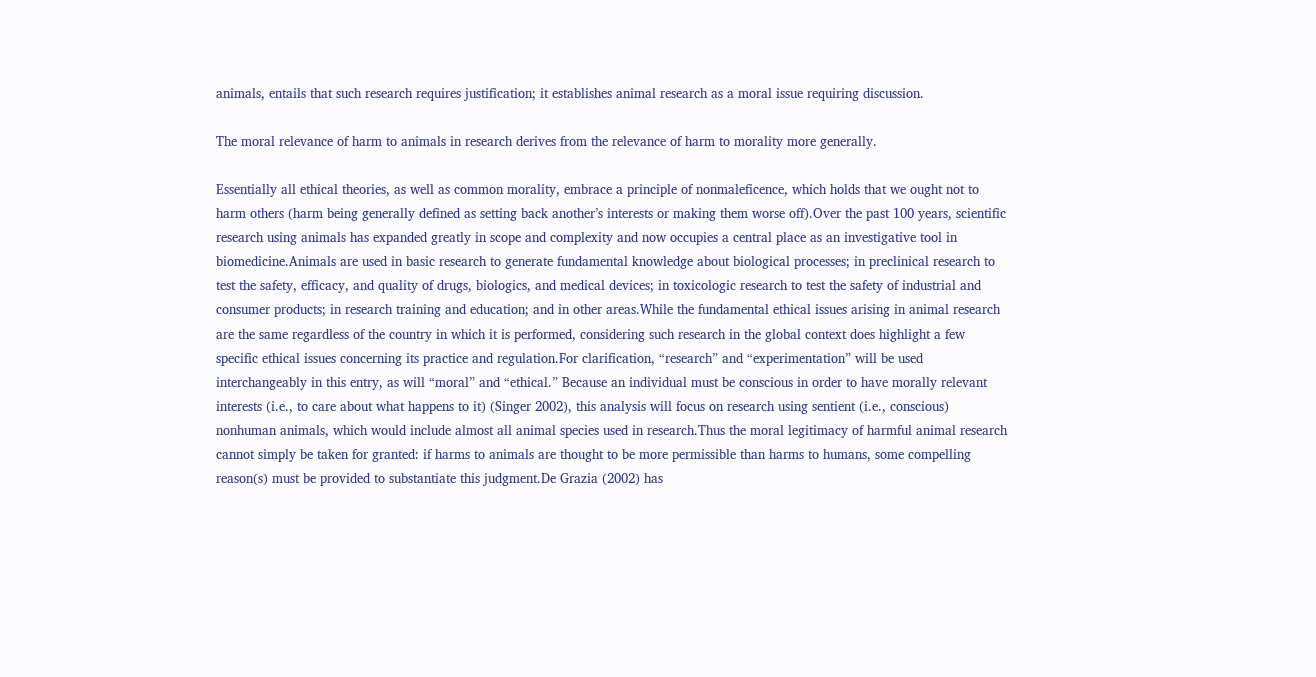animals, entails that such research requires justification; it establishes animal research as a moral issue requiring discussion.

The moral relevance of harm to animals in research derives from the relevance of harm to morality more generally.

Essentially all ethical theories, as well as common morality, embrace a principle of nonmaleficence, which holds that we ought not to harm others (harm being generally defined as setting back another’s interests or making them worse off).Over the past 100 years, scientific research using animals has expanded greatly in scope and complexity and now occupies a central place as an investigative tool in biomedicine.Animals are used in basic research to generate fundamental knowledge about biological processes; in preclinical research to test the safety, efficacy, and quality of drugs, biologics, and medical devices; in toxicologic research to test the safety of industrial and consumer products; in research training and education; and in other areas.While the fundamental ethical issues arising in animal research are the same regardless of the country in which it is performed, considering such research in the global context does highlight a few specific ethical issues concerning its practice and regulation.For clarification, “research” and “experimentation” will be used interchangeably in this entry, as will “moral” and “ethical.” Because an individual must be conscious in order to have morally relevant interests (i.e., to care about what happens to it) (Singer 2002), this analysis will focus on research using sentient (i.e., conscious) nonhuman animals, which would include almost all animal species used in research.Thus the moral legitimacy of harmful animal research cannot simply be taken for granted: if harms to animals are thought to be more permissible than harms to humans, some compelling reason(s) must be provided to substantiate this judgment.De Grazia (2002) has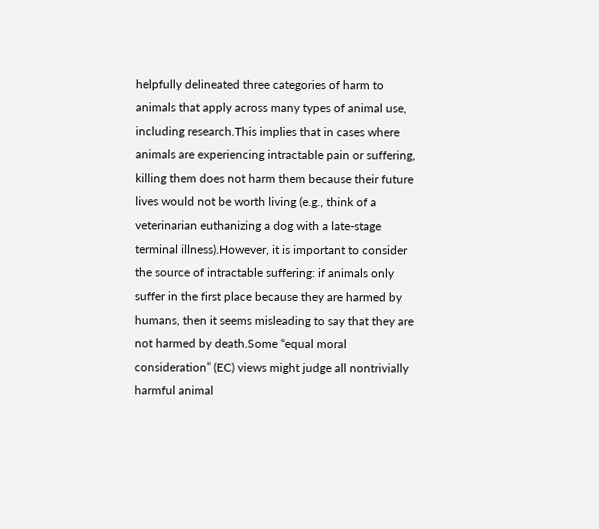helpfully delineated three categories of harm to animals that apply across many types of animal use, including research.This implies that in cases where animals are experiencing intractable pain or suffering, killing them does not harm them because their future lives would not be worth living (e.g., think of a veterinarian euthanizing a dog with a late-stage terminal illness).However, it is important to consider the source of intractable suffering: if animals only suffer in the first place because they are harmed by humans, then it seems misleading to say that they are not harmed by death.Some “equal moral consideration” (EC) views might judge all nontrivially harmful animal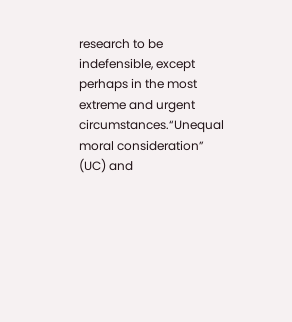research to be indefensible, except perhaps in the most extreme and urgent circumstances.“Unequal moral consideration” (UC) and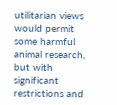utilitarian views would permit some harmful animal research, but with significant restrictions and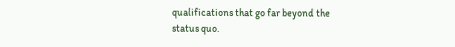qualifications that go far beyond the status quo.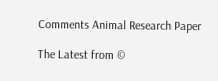Comments Animal Research Paper

The Latest from ©